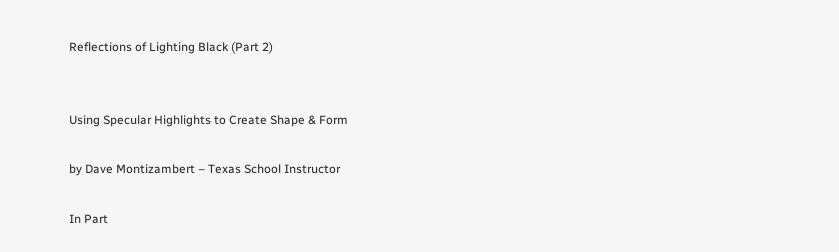Reflections of Lighting Black (Part 2)


Using Specular Highlights to Create Shape & Form

by Dave Montizambert – Texas School Instructor

In Part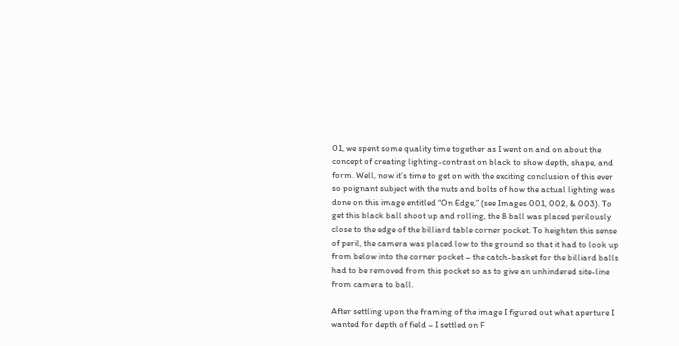01, we spent some quality time together as I went on and on about the concept of creating lighting-contrast on black to show depth, shape, and form. Well, now it’s time to get on with the exciting conclusion of this ever so poignant subject with the nuts and bolts of how the actual lighting was done on this image entitled “On Edge,” (see Images 001, 002, & 003). To get this black ball shoot up and rolling, the 8 ball was placed perilously close to the edge of the billiard table corner pocket. To heighten this sense of peril, the camera was placed low to the ground so that it had to look up from below into the corner pocket – the catch-basket for the billiard balls had to be removed from this pocket so as to give an unhindered site-line from camera to ball.

After settling upon the framing of the image I figured out what aperture I wanted for depth of field – I settled on F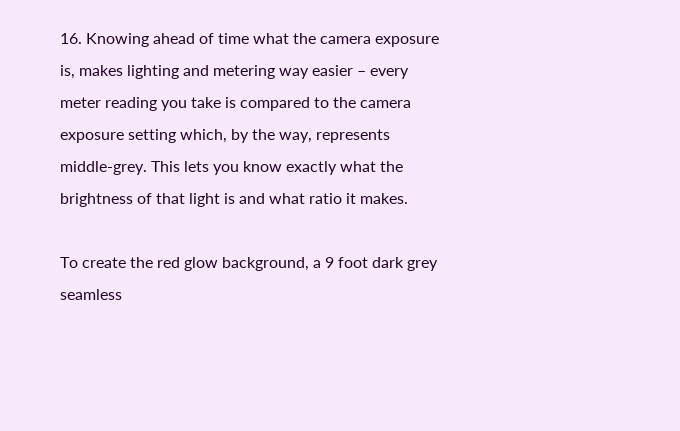16. Knowing ahead of time what the camera exposure is, makes lighting and metering way easier – every meter reading you take is compared to the camera exposure setting which, by the way, represents middle-grey. This lets you know exactly what the brightness of that light is and what ratio it makes.

To create the red glow background, a 9 foot dark grey seamless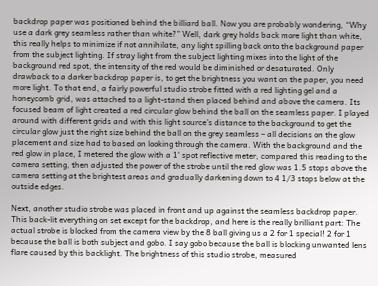backdrop paper was positioned behind the billiard ball. Now you are probably wondering, “Why use a dark grey seamless rather than white?” Well, dark grey holds back more light than white, this really helps to minimize if not annihilate, any light spilling back onto the background paper from the subject lighting. If stray light from the subject lighting mixes into the light of the background red spot, the intensity of the red would be diminished or desaturated. Only drawback to a darker backdrop paper is, to get the brightness you want on the paper, you need more light. To that end, a fairly powerful studio strobe fitted with a red lighting gel and a honeycomb grid, was attached to a light-stand then placed behind and above the camera. Its focused beam of light created a red circular glow behind the ball on the seamless paper. I played around with different grids and with this light source’s distance to the background to get the circular glow just the right size behind the ball on the grey seamless – all decisions on the glow placement and size had to based on looking through the camera. With the background and the red glow in place, I metered the glow with a 1˚ spot reflective meter, compared this reading to the camera setting, then adjusted the power of the strobe until the red glow was 1.5 stops above the camera setting at the brightest areas and gradually darkening down to 4 1/3 stops below at the outside edges.

Next, another studio strobe was placed in front and up against the seamless backdrop paper. This back-lit everything on set except for the backdrop, and here is the really brilliant part: The actual strobe is blocked from the camera view by the 8 ball giving us a 2 for 1 special! 2 for 1 because the ball is both subject and gobo. I say gobo because the ball is blocking unwanted lens flare caused by this backlight. The brightness of this studio strobe, measured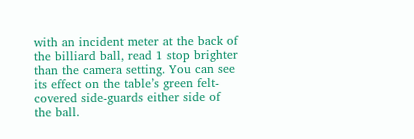with an incident meter at the back of the billiard ball, read 1 stop brighter than the camera setting. You can see its effect on the table’s green felt-covered side-guards either side of the ball.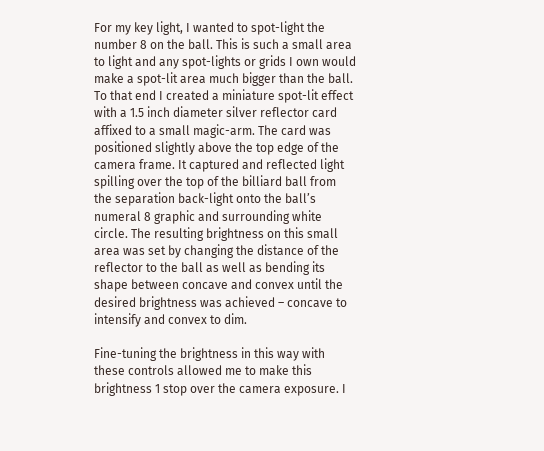For my key light, I wanted to spot-light the number 8 on the ball. This is such a small area to light and any spot-lights or grids I own would make a spot-lit area much bigger than the ball. To that end I created a miniature spot-lit effect with a 1.5 inch diameter silver reflector card affixed to a small magic-arm. The card was positioned slightly above the top edge of the camera frame. It captured and reflected light spilling over the top of the billiard ball from the separation back-light onto the ball’s numeral 8 graphic and surrounding white circle. The resulting brightness on this small area was set by changing the distance of the reflector to the ball as well as bending its shape between concave and convex until the desired brightness was achieved – concave to intensify and convex to dim.

Fine-tuning the brightness in this way with these controls allowed me to make this brightness 1 stop over the camera exposure. I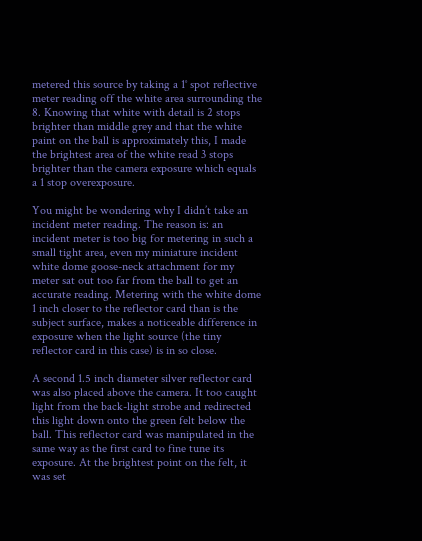metered this source by taking a 1˚ spot reflective meter reading off the white area surrounding the 8. Knowing that white with detail is 2 stops brighter than middle grey and that the white paint on the ball is approximately this, I made the brightest area of the white read 3 stops brighter than the camera exposure which equals a 1 stop overexposure.

You might be wondering why I didn’t take an incident meter reading. The reason is: an incident meter is too big for metering in such a small tight area, even my miniature incident white dome goose-neck attachment for my meter sat out too far from the ball to get an accurate reading. Metering with the white dome 1 inch closer to the reflector card than is the subject surface, makes a noticeable difference in exposure when the light source (the tiny reflector card in this case) is in so close.

A second 1.5 inch diameter silver reflector card was also placed above the camera. It too caught light from the back-light strobe and redirected this light down onto the green felt below the ball. This reflector card was manipulated in the same way as the first card to fine tune its exposure. At the brightest point on the felt, it was set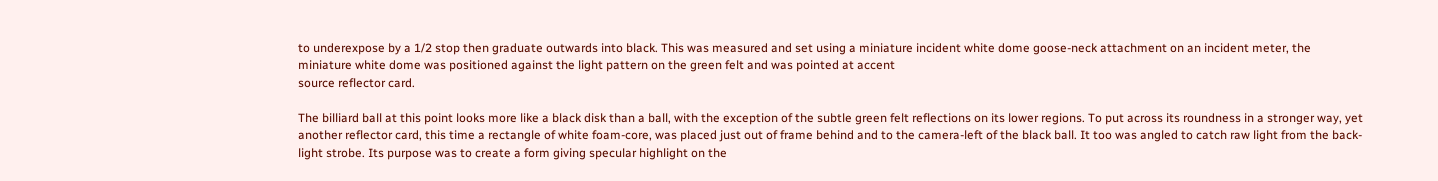to underexpose by a 1/2 stop then graduate outwards into black. This was measured and set using a miniature incident white dome goose-neck attachment on an incident meter, the miniature white dome was positioned against the light pattern on the green felt and was pointed at accent
source reflector card.

The billiard ball at this point looks more like a black disk than a ball, with the exception of the subtle green felt reflections on its lower regions. To put across its roundness in a stronger way, yet another reflector card, this time a rectangle of white foam-core, was placed just out of frame behind and to the camera-left of the black ball. It too was angled to catch raw light from the back-light strobe. Its purpose was to create a form giving specular highlight on the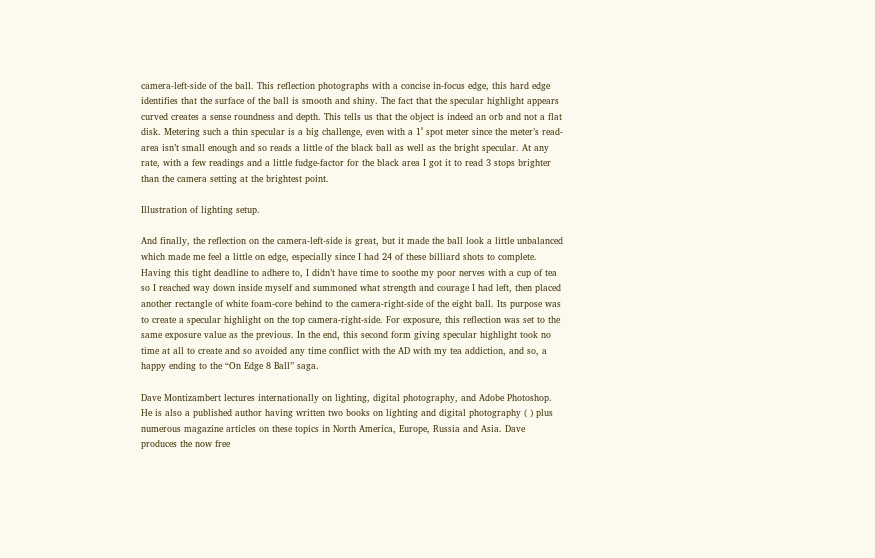camera-left-side of the ball. This reflection photographs with a concise in-focus edge, this hard edge identifies that the surface of the ball is smooth and shiny. The fact that the specular highlight appears curved creates a sense roundness and depth. This tells us that the object is indeed an orb and not a flat disk. Metering such a thin specular is a big challenge, even with a 1˚ spot meter since the meter’s read-area isn’t small enough and so reads a little of the black ball as well as the bright specular. At any rate, with a few readings and a little fudge-factor for the black area I got it to read 3 stops brighter than the camera setting at the brightest point.

Illustration of lighting setup.

And finally, the reflection on the camera-left-side is great, but it made the ball look a little unbalanced which made me feel a little on edge, especially since I had 24 of these billiard shots to complete. Having this tight deadline to adhere to, I didn’t have time to soothe my poor nerves with a cup of tea so I reached way down inside myself and summoned what strength and courage I had left, then placed another rectangle of white foam-core behind to the camera-right-side of the eight ball. Its purpose was to create a specular highlight on the top camera-right-side. For exposure, this reflection was set to the same exposure value as the previous. In the end, this second form giving specular highlight took no time at all to create and so avoided any time conflict with the AD with my tea addiction, and so, a happy ending to the “On Edge 8 Ball” saga.

Dave Montizambert lectures internationally on lighting, digital photography, and Adobe Photoshop. He is also a published author having written two books on lighting and digital photography ( ) plus numerous magazine articles on these topics in North America, Europe, Russia and Asia. Dave produces the now free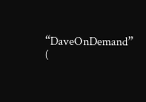“DaveOnDemand” (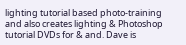lighting tutorial based photo-training and also creates lighting & Photoshop tutorial DVDs for & and. Dave is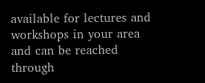available for lectures and workshops in your area and can be reached through